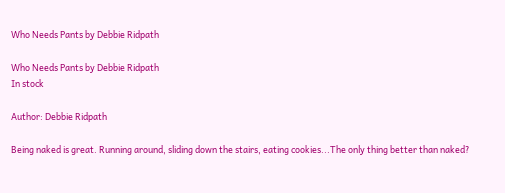Who Needs Pants by Debbie Ridpath

Who Needs Pants by Debbie Ridpath
In stock

Author: Debbie Ridpath

Being naked is great. Running around, sliding down the stairs, eating cookies...The only thing better than naked?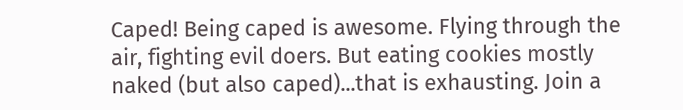Caped! Being caped is awesome. Flying through the air, fighting evil doers. But eating cookies mostly naked (but also caped)...that is exhausting. Join a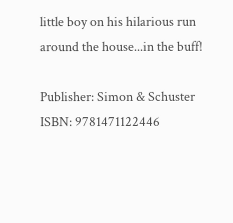little boy on his hilarious run around the house...in the buff!

Publisher: Simon & Schuster
ISBN: 9781471122446